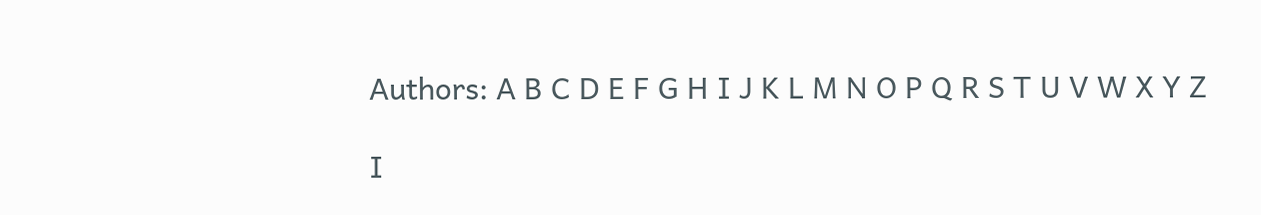Authors: A B C D E F G H I J K L M N O P Q R S T U V W X Y Z

I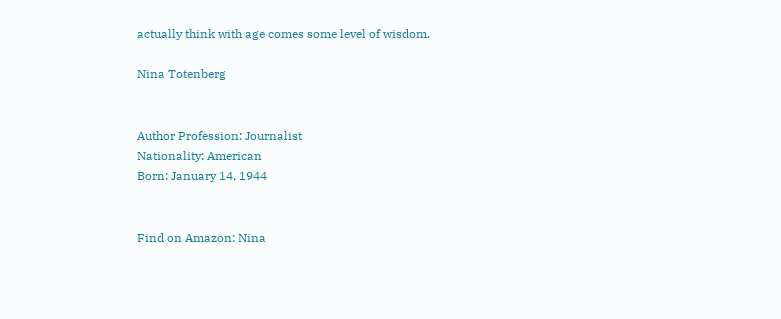actually think with age comes some level of wisdom.

Nina Totenberg


Author Profession: Journalist
Nationality: American
Born: January 14, 1944


Find on Amazon: Nina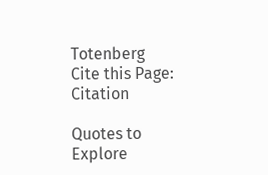Totenberg
Cite this Page: Citation

Quotes to Explore